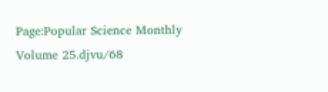Page:Popular Science Monthly Volume 25.djvu/68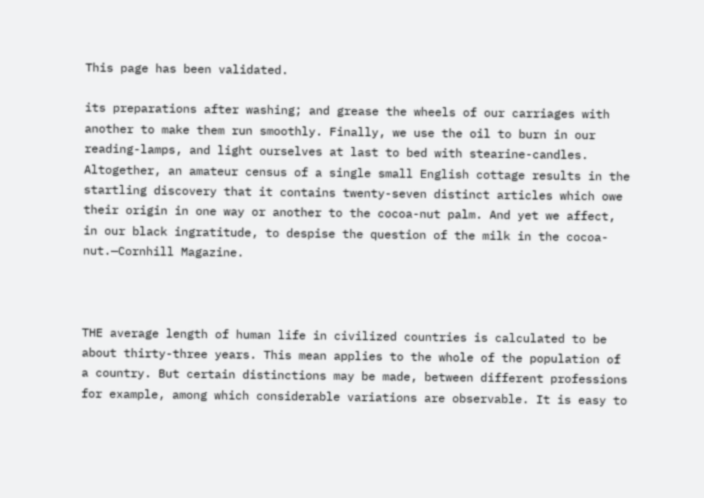This page has been validated.

its preparations after washing; and grease the wheels of our carriages with another to make them run smoothly. Finally, we use the oil to burn in our reading-lamps, and light ourselves at last to bed with stearine-candles. Altogether, an amateur census of a single small English cottage results in the startling discovery that it contains twenty-seven distinct articles which owe their origin in one way or another to the cocoa-nut palm. And yet we affect, in our black ingratitude, to despise the question of the milk in the cocoa-nut.—Cornhill Magazine.



THE average length of human life in civilized countries is calculated to be about thirty-three years. This mean applies to the whole of the population of a country. But certain distinctions may be made, between different professions for example, among which considerable variations are observable. It is easy to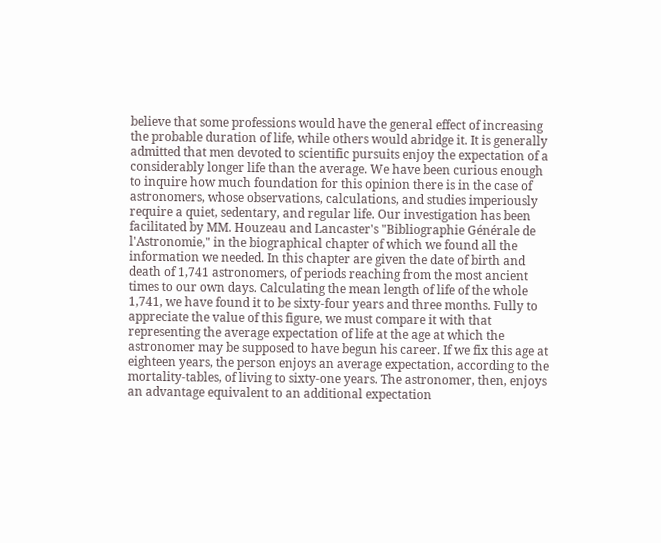believe that some professions would have the general effect of increasing the probable duration of life, while others would abridge it. It is generally admitted that men devoted to scientific pursuits enjoy the expectation of a considerably longer life than the average. We have been curious enough to inquire how much foundation for this opinion there is in the case of astronomers, whose observations, calculations, and studies imperiously require a quiet, sedentary, and regular life. Our investigation has been facilitated by MM. Houzeau and Lancaster's "Bibliographie Générale de l'Astronomie," in the biographical chapter of which we found all the information we needed. In this chapter are given the date of birth and death of 1,741 astronomers, of periods reaching from the most ancient times to our own days. Calculating the mean length of life of the whole 1,741, we have found it to be sixty-four years and three months. Fully to appreciate the value of this figure, we must compare it with that representing the average expectation of life at the age at which the astronomer may be supposed to have begun his career. If we fix this age at eighteen years, the person enjoys an average expectation, according to the mortality-tables, of living to sixty-one years. The astronomer, then, enjoys an advantage equivalent to an additional expectation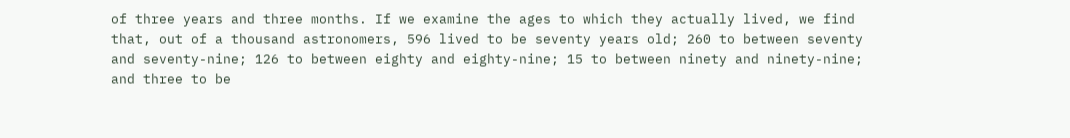of three years and three months. If we examine the ages to which they actually lived, we find that, out of a thousand astronomers, 596 lived to be seventy years old; 260 to between seventy and seventy-nine; 126 to between eighty and eighty-nine; 15 to between ninety and ninety-nine; and three to be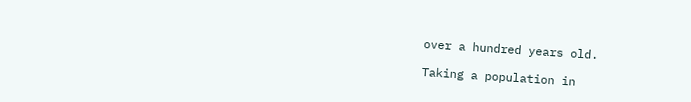over a hundred years old.

Taking a population in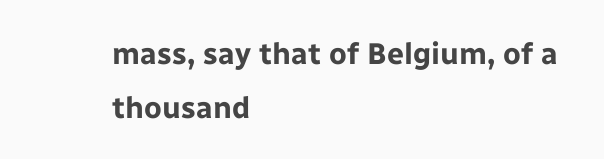mass, say that of Belgium, of a thousand